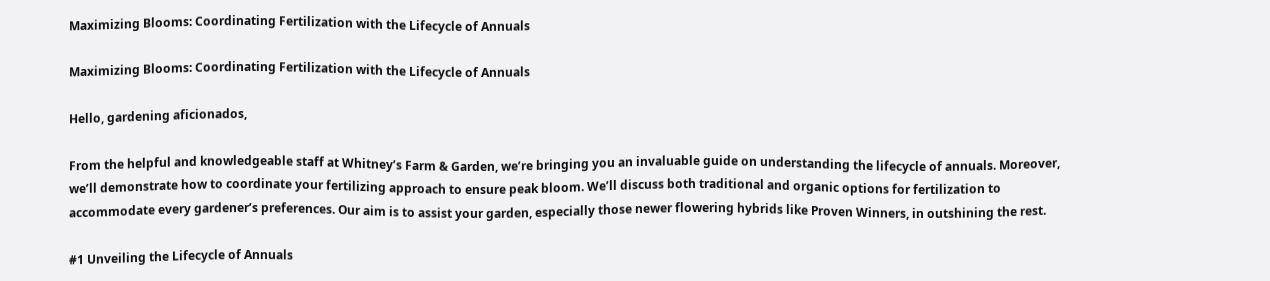Maximizing Blooms: Coordinating Fertilization with the Lifecycle of Annuals

Maximizing Blooms: Coordinating Fertilization with the Lifecycle of Annuals

Hello, gardening aficionados,

From the helpful and knowledgeable staff at Whitney’s Farm & Garden, we’re bringing you an invaluable guide on understanding the lifecycle of annuals. Moreover, we’ll demonstrate how to coordinate your fertilizing approach to ensure peak bloom. We’ll discuss both traditional and organic options for fertilization to accommodate every gardener’s preferences. Our aim is to assist your garden, especially those newer flowering hybrids like Proven Winners, in outshining the rest.

#1 Unveiling the Lifecycle of Annuals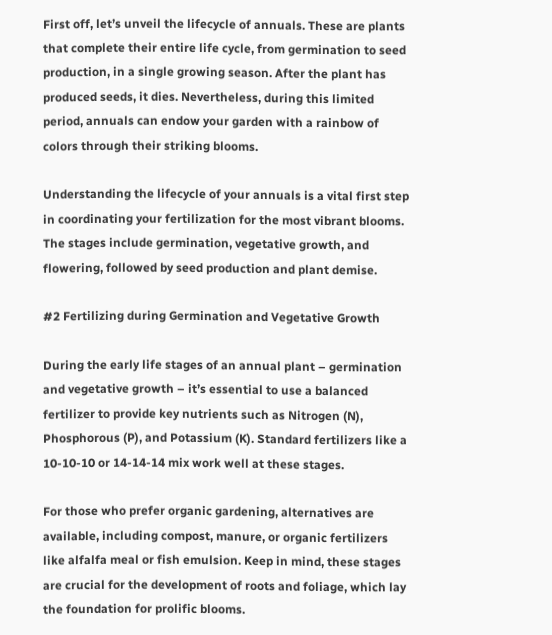First off, let’s unveil the lifecycle of annuals. These are plants that complete their entire life cycle, from germination to seed production, in a single growing season. After the plant has produced seeds, it dies. Nevertheless, during this limited period, annuals can endow your garden with a rainbow of colors through their striking blooms.

Understanding the lifecycle of your annuals is a vital first step in coordinating your fertilization for the most vibrant blooms. The stages include germination, vegetative growth, and flowering, followed by seed production and plant demise.

#2 Fertilizing during Germination and Vegetative Growth

During the early life stages of an annual plant – germination and vegetative growth – it’s essential to use a balanced fertilizer to provide key nutrients such as Nitrogen (N), Phosphorous (P), and Potassium (K). Standard fertilizers like a 10-10-10 or 14-14-14 mix work well at these stages.

For those who prefer organic gardening, alternatives are available, including compost, manure, or organic fertilizers like alfalfa meal or fish emulsion. Keep in mind, these stages are crucial for the development of roots and foliage, which lay the foundation for prolific blooms.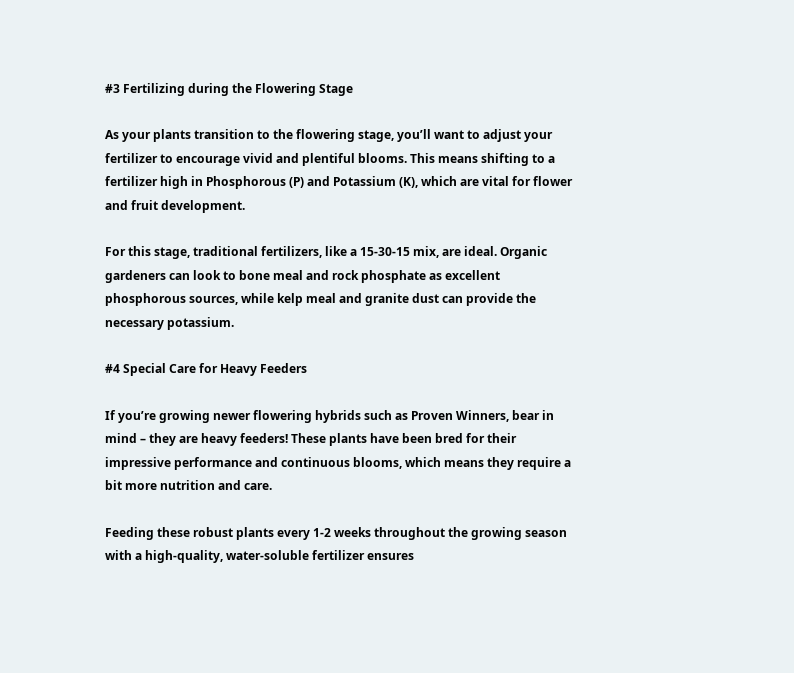#3 Fertilizing during the Flowering Stage

As your plants transition to the flowering stage, you’ll want to adjust your fertilizer to encourage vivid and plentiful blooms. This means shifting to a fertilizer high in Phosphorous (P) and Potassium (K), which are vital for flower and fruit development.

For this stage, traditional fertilizers, like a 15-30-15 mix, are ideal. Organic gardeners can look to bone meal and rock phosphate as excellent phosphorous sources, while kelp meal and granite dust can provide the necessary potassium.

#4 Special Care for Heavy Feeders

If you’re growing newer flowering hybrids such as Proven Winners, bear in mind – they are heavy feeders! These plants have been bred for their impressive performance and continuous blooms, which means they require a bit more nutrition and care.

Feeding these robust plants every 1-2 weeks throughout the growing season with a high-quality, water-soluble fertilizer ensures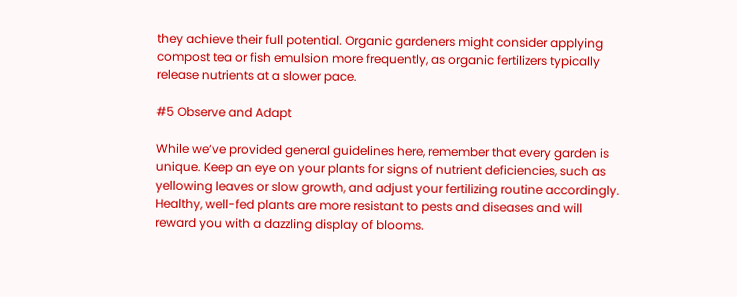they achieve their full potential. Organic gardeners might consider applying compost tea or fish emulsion more frequently, as organic fertilizers typically release nutrients at a slower pace.

#5 Observe and Adapt

While we’ve provided general guidelines here, remember that every garden is unique. Keep an eye on your plants for signs of nutrient deficiencies, such as yellowing leaves or slow growth, and adjust your fertilizing routine accordingly. Healthy, well-fed plants are more resistant to pests and diseases and will reward you with a dazzling display of blooms.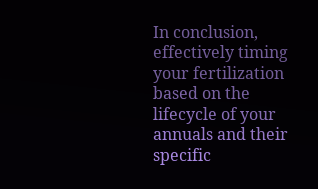In conclusion, effectively timing your fertilization based on the lifecycle of your annuals and their specific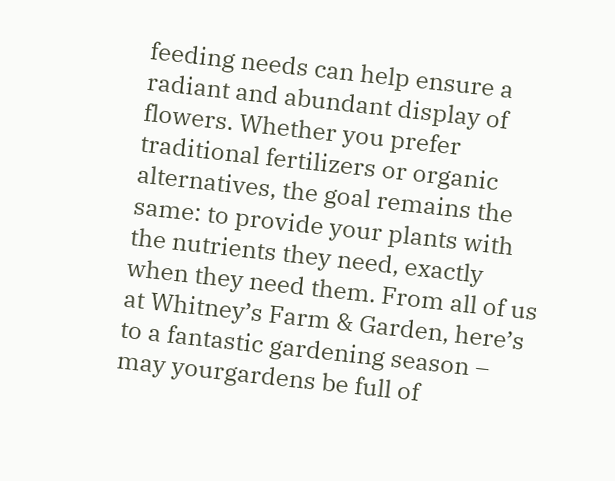feeding needs can help ensure a radiant and abundant display of flowers. Whether you prefer traditional fertilizers or organic alternatives, the goal remains the same: to provide your plants with the nutrients they need, exactly when they need them. From all of us at Whitney’s Farm & Garden, here’s to a fantastic gardening season – may yourgardens be full of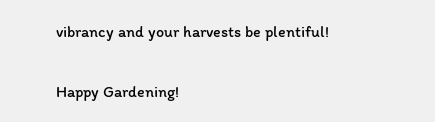vibrancy and your harvests be plentiful!

Happy Gardening!